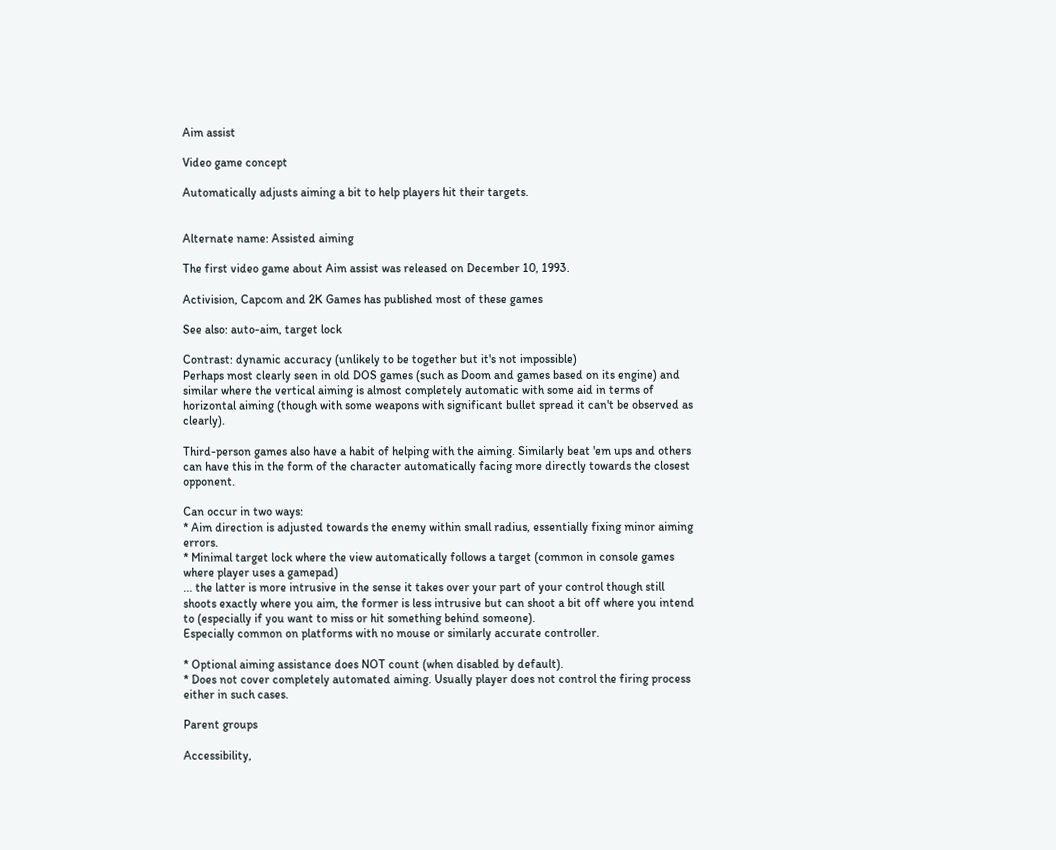Aim assist

Video game concept

Automatically adjusts aiming a bit to help players hit their targets.


Alternate name: Assisted aiming

The first video game about Aim assist was released on December 10, 1993.

Activision, Capcom and 2K Games has published most of these games

See also: auto-aim, target lock

Contrast: dynamic accuracy (unlikely to be together but it's not impossible)
Perhaps most clearly seen in old DOS games (such as Doom and games based on its engine) and similar where the vertical aiming is almost completely automatic with some aid in terms of horizontal aiming (though with some weapons with significant bullet spread it can't be observed as clearly).

Third-person games also have a habit of helping with the aiming. Similarly beat 'em ups and others can have this in the form of the character automatically facing more directly towards the closest opponent.

Can occur in two ways:
* Aim direction is adjusted towards the enemy within small radius, essentially fixing minor aiming errors.
* Minimal target lock where the view automatically follows a target (common in console games where player uses a gamepad)
... the latter is more intrusive in the sense it takes over your part of your control though still shoots exactly where you aim, the former is less intrusive but can shoot a bit off where you intend to (especially if you want to miss or hit something behind someone).
Especially common on platforms with no mouse or similarly accurate controller.

* Optional aiming assistance does NOT count (when disabled by default).
* Does not cover completely automated aiming. Usually player does not control the firing process either in such cases.

Parent groups

Accessibility,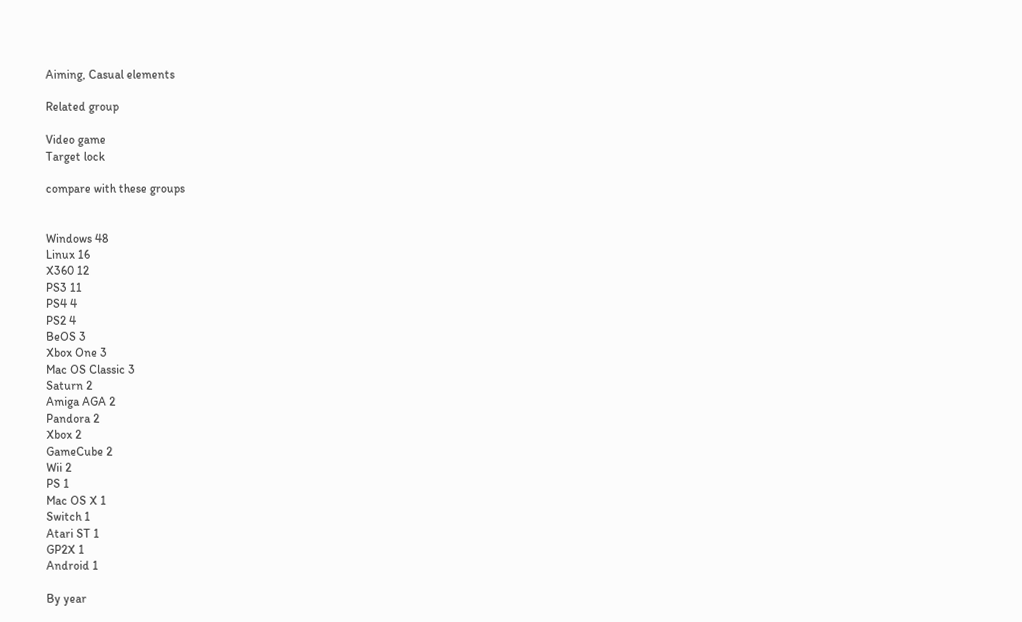Aiming, Casual elements

Related group

Video game
Target lock

compare with these groups


Windows 48
Linux 16
X360 12
PS3 11
PS4 4
PS2 4
BeOS 3
Xbox One 3
Mac OS Classic 3
Saturn 2
Amiga AGA 2
Pandora 2
Xbox 2
GameCube 2
Wii 2
PS 1
Mac OS X 1
Switch 1
Atari ST 1
GP2X 1
Android 1

By year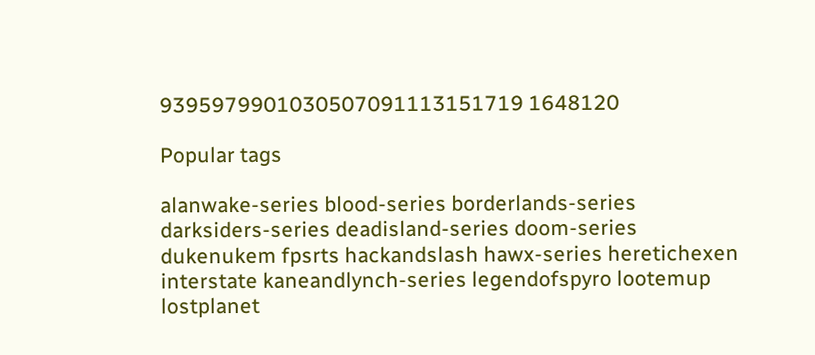9395979901030507091113151719 1648120

Popular tags

alanwake-series blood-series borderlands-series darksiders-series deadisland-series doom-series dukenukem fpsrts hackandslash hawx-series heretichexen interstate kaneandlynch-series legendofspyro lootemup lostplanet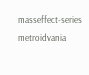masseffect-series metroidvania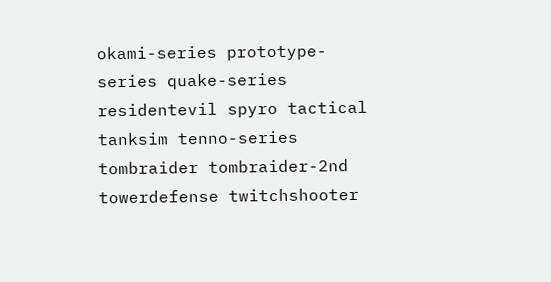okami-series prototype-series quake-series residentevil spyro tactical tanksim tenno-series tombraider tombraider-2nd towerdefense twitchshooter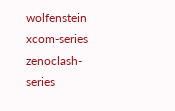wolfenstein xcom-series zenoclash-series